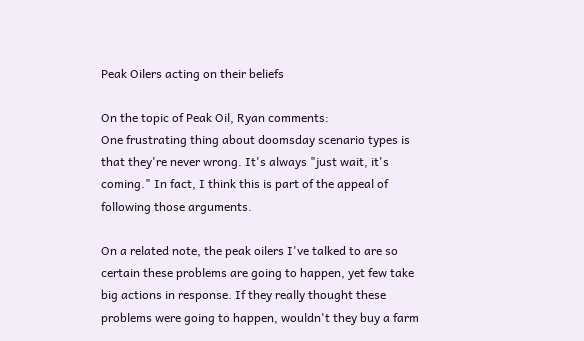Peak Oilers acting on their beliefs

On the topic of Peak Oil, Ryan comments:
One frustrating thing about doomsday scenario types is that they're never wrong. It's always "just wait, it's coming." In fact, I think this is part of the appeal of following those arguments.

On a related note, the peak oilers I've talked to are so certain these problems are going to happen, yet few take big actions in response. If they really thought these problems were going to happen, wouldn't they buy a farm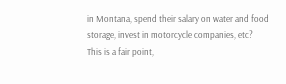in Montana, spend their salary on water and food storage, invest in motorcycle companies, etc?
This is a fair point,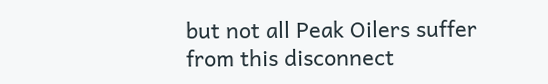but not all Peak Oilers suffer from this disconnect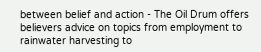between belief and action - The Oil Drum offers believers advice on topics from employment to rainwater harvesting to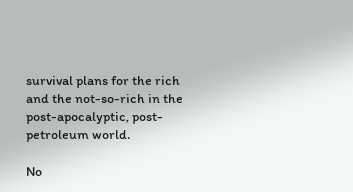survival plans for the rich and the not-so-rich in the post-apocalyptic, post-petroleum world.

No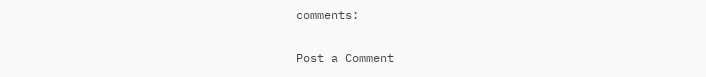comments:

Post a Comment